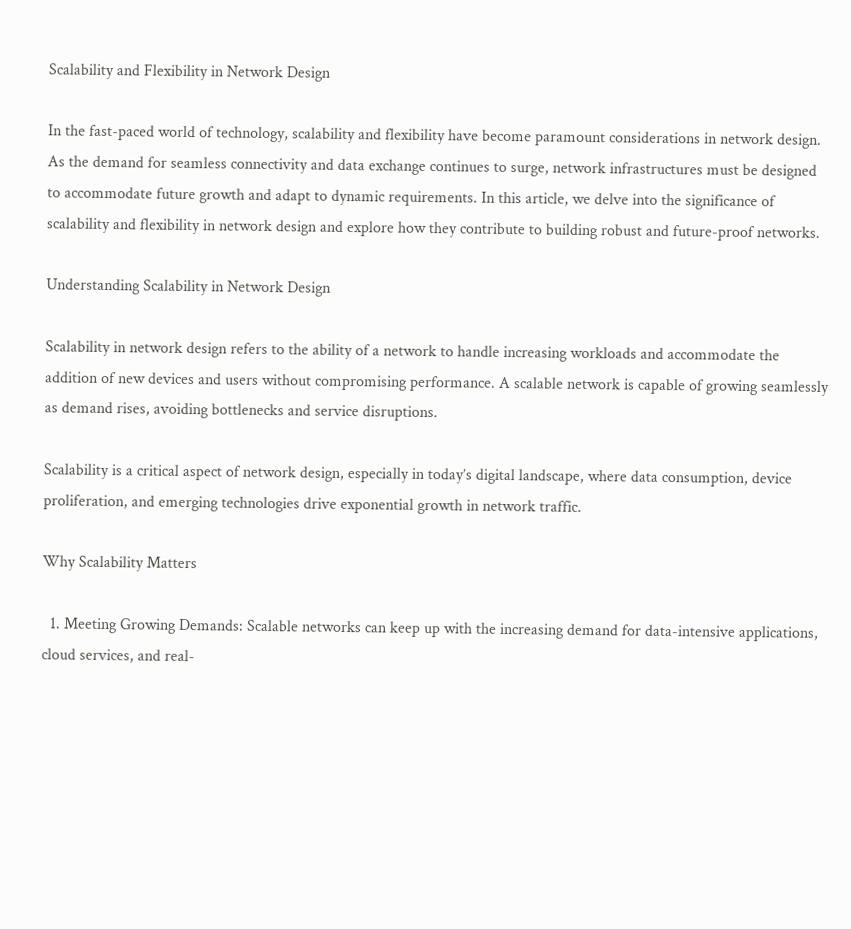Scalability and Flexibility in Network Design

In the fast-paced world of technology, scalability and flexibility have become paramount considerations in network design. As the demand for seamless connectivity and data exchange continues to surge, network infrastructures must be designed to accommodate future growth and adapt to dynamic requirements. In this article, we delve into the significance of scalability and flexibility in network design and explore how they contribute to building robust and future-proof networks.

Understanding Scalability in Network Design

Scalability in network design refers to the ability of a network to handle increasing workloads and accommodate the addition of new devices and users without compromising performance. A scalable network is capable of growing seamlessly as demand rises, avoiding bottlenecks and service disruptions.

Scalability is a critical aspect of network design, especially in today’s digital landscape, where data consumption, device proliferation, and emerging technologies drive exponential growth in network traffic.

Why Scalability Matters

  1. Meeting Growing Demands: Scalable networks can keep up with the increasing demand for data-intensive applications, cloud services, and real-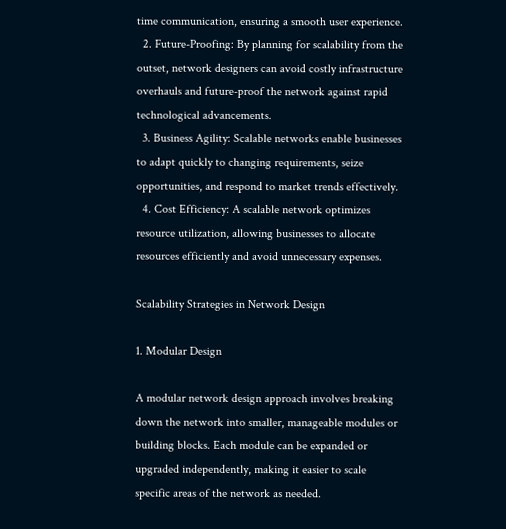time communication, ensuring a smooth user experience.
  2. Future-Proofing: By planning for scalability from the outset, network designers can avoid costly infrastructure overhauls and future-proof the network against rapid technological advancements.
  3. Business Agility: Scalable networks enable businesses to adapt quickly to changing requirements, seize opportunities, and respond to market trends effectively.
  4. Cost Efficiency: A scalable network optimizes resource utilization, allowing businesses to allocate resources efficiently and avoid unnecessary expenses.

Scalability Strategies in Network Design

1. Modular Design

A modular network design approach involves breaking down the network into smaller, manageable modules or building blocks. Each module can be expanded or upgraded independently, making it easier to scale specific areas of the network as needed.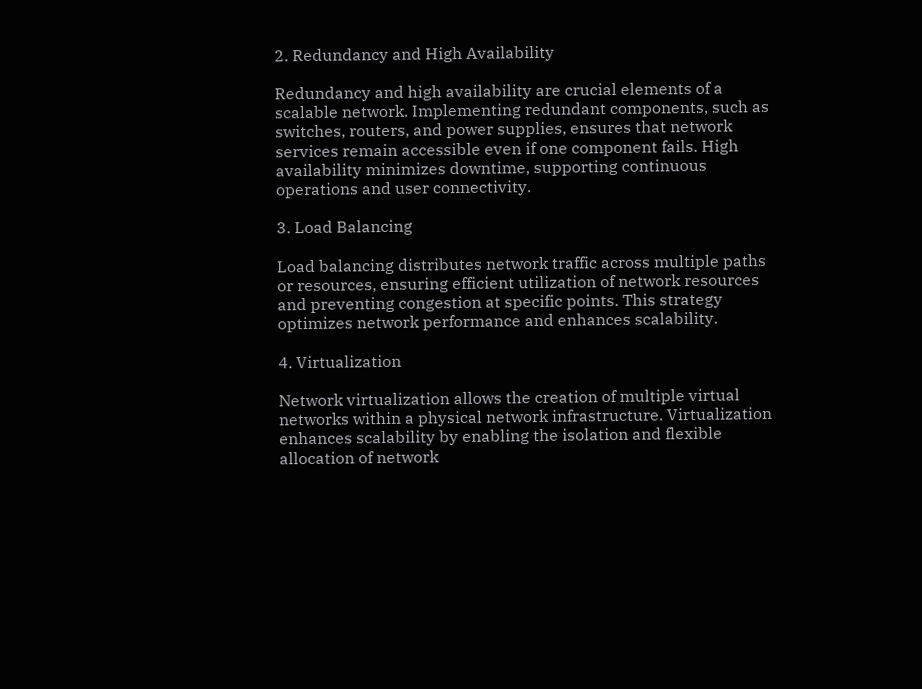2. Redundancy and High Availability

Redundancy and high availability are crucial elements of a scalable network. Implementing redundant components, such as switches, routers, and power supplies, ensures that network services remain accessible even if one component fails. High availability minimizes downtime, supporting continuous operations and user connectivity.

3. Load Balancing

Load balancing distributes network traffic across multiple paths or resources, ensuring efficient utilization of network resources and preventing congestion at specific points. This strategy optimizes network performance and enhances scalability.

4. Virtualization

Network virtualization allows the creation of multiple virtual networks within a physical network infrastructure. Virtualization enhances scalability by enabling the isolation and flexible allocation of network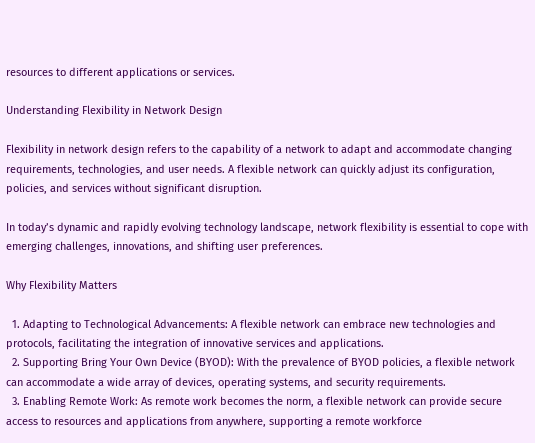resources to different applications or services.

Understanding Flexibility in Network Design

Flexibility in network design refers to the capability of a network to adapt and accommodate changing requirements, technologies, and user needs. A flexible network can quickly adjust its configuration, policies, and services without significant disruption.

In today’s dynamic and rapidly evolving technology landscape, network flexibility is essential to cope with emerging challenges, innovations, and shifting user preferences.

Why Flexibility Matters

  1. Adapting to Technological Advancements: A flexible network can embrace new technologies and protocols, facilitating the integration of innovative services and applications.
  2. Supporting Bring Your Own Device (BYOD): With the prevalence of BYOD policies, a flexible network can accommodate a wide array of devices, operating systems, and security requirements.
  3. Enabling Remote Work: As remote work becomes the norm, a flexible network can provide secure access to resources and applications from anywhere, supporting a remote workforce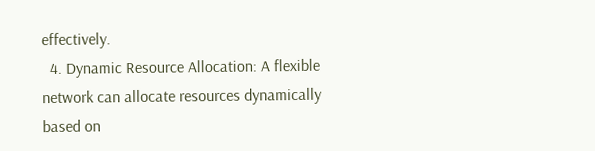effectively.
  4. Dynamic Resource Allocation: A flexible network can allocate resources dynamically based on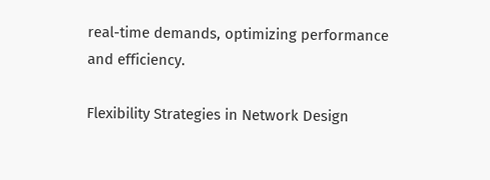real-time demands, optimizing performance and efficiency.

Flexibility Strategies in Network Design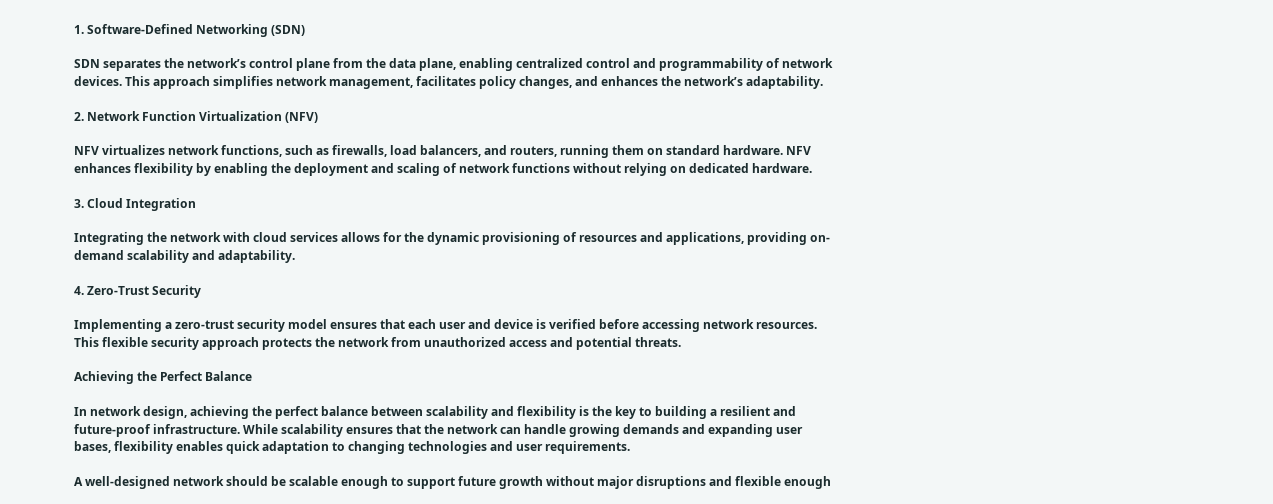1. Software-Defined Networking (SDN)

SDN separates the network’s control plane from the data plane, enabling centralized control and programmability of network devices. This approach simplifies network management, facilitates policy changes, and enhances the network’s adaptability.

2. Network Function Virtualization (NFV)

NFV virtualizes network functions, such as firewalls, load balancers, and routers, running them on standard hardware. NFV enhances flexibility by enabling the deployment and scaling of network functions without relying on dedicated hardware.

3. Cloud Integration

Integrating the network with cloud services allows for the dynamic provisioning of resources and applications, providing on-demand scalability and adaptability.

4. Zero-Trust Security

Implementing a zero-trust security model ensures that each user and device is verified before accessing network resources. This flexible security approach protects the network from unauthorized access and potential threats.

Achieving the Perfect Balance

In network design, achieving the perfect balance between scalability and flexibility is the key to building a resilient and future-proof infrastructure. While scalability ensures that the network can handle growing demands and expanding user bases, flexibility enables quick adaptation to changing technologies and user requirements.

A well-designed network should be scalable enough to support future growth without major disruptions and flexible enough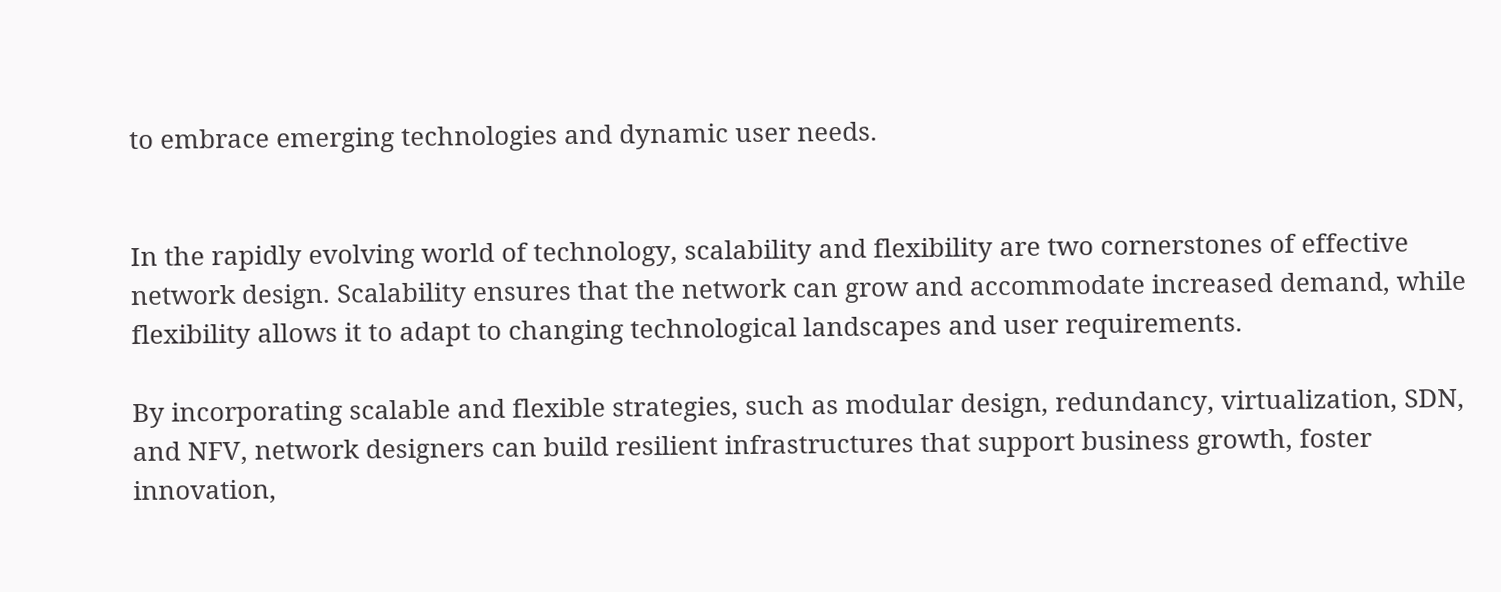to embrace emerging technologies and dynamic user needs.


In the rapidly evolving world of technology, scalability and flexibility are two cornerstones of effective network design. Scalability ensures that the network can grow and accommodate increased demand, while flexibility allows it to adapt to changing technological landscapes and user requirements.

By incorporating scalable and flexible strategies, such as modular design, redundancy, virtualization, SDN, and NFV, network designers can build resilient infrastructures that support business growth, foster innovation,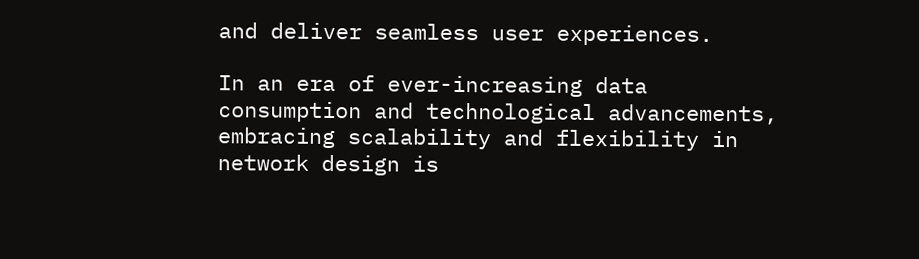and deliver seamless user experiences.

In an era of ever-increasing data consumption and technological advancements, embracing scalability and flexibility in network design is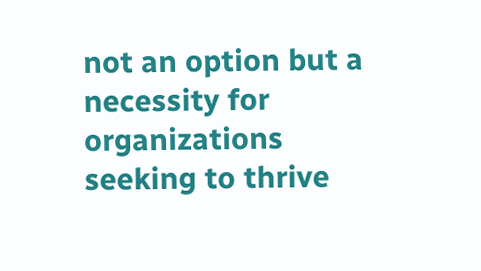not an option but a necessity for organizations seeking to thrive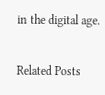in the digital age.

Related Posts